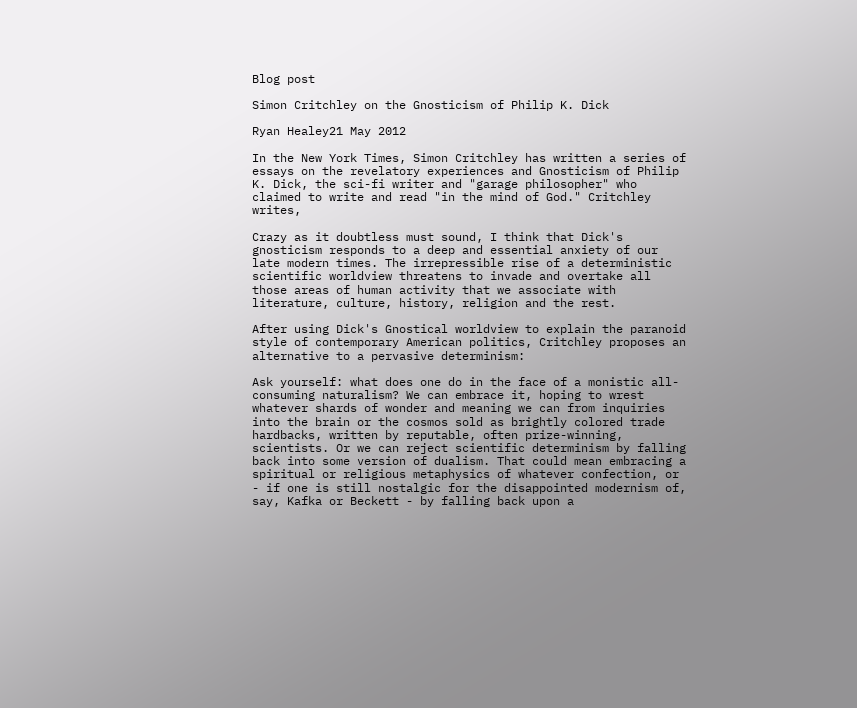Blog post

Simon Critchley on the Gnosticism of Philip K. Dick

Ryan Healey21 May 2012

In the New York Times, Simon Critchley has written a series of essays on the revelatory experiences and Gnosticism of Philip K. Dick, the sci-fi writer and "garage philosopher" who claimed to write and read "in the mind of God." Critchley writes,

Crazy as it doubtless must sound, I think that Dick's gnosticism responds to a deep and essential anxiety of our late modern times. The irrepressible rise of a deterministic scientific worldview threatens to invade and overtake all those areas of human activity that we associate with literature, culture, history, religion and the rest.

After using Dick's Gnostical worldview to explain the paranoid style of contemporary American politics, Critchley proposes an alternative to a pervasive determinism:

Ask yourself: what does one do in the face of a monistic all-consuming naturalism? We can embrace it, hoping to wrest whatever shards of wonder and meaning we can from inquiries into the brain or the cosmos sold as brightly colored trade hardbacks, written by reputable, often prize-winning, scientists. Or we can reject scientific determinism by falling back into some version of dualism. That could mean embracing a spiritual or religious metaphysics of whatever confection, or - if one is still nostalgic for the disappointed modernism of, say, Kafka or Beckett - by falling back upon a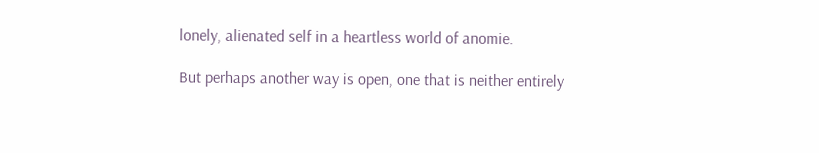lonely, alienated self in a heartless world of anomie.

But perhaps another way is open, one that is neither entirely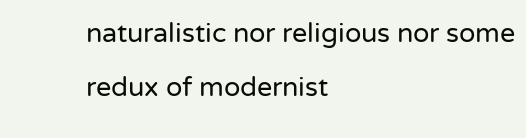naturalistic nor religious nor some redux of modernist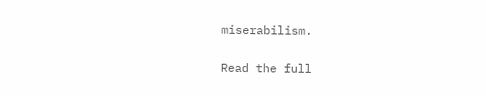miserabilism.

Read the full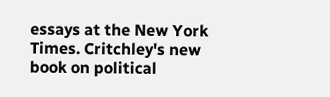essays at the New York Times. Critchley's new book on political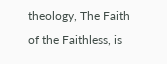theology, The Faith of the Faithless, is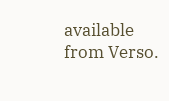available from Verso.